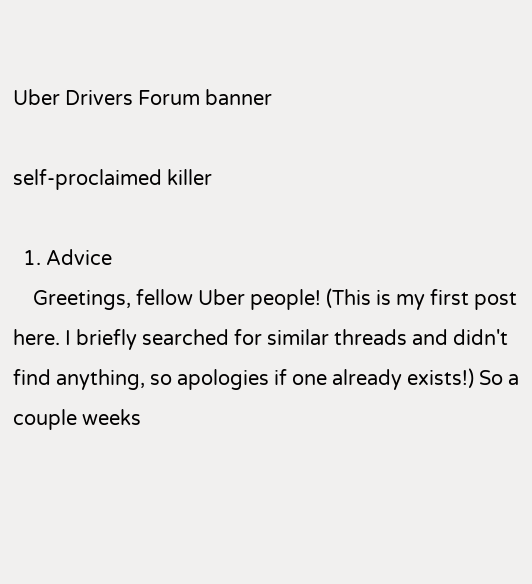Uber Drivers Forum banner

self-proclaimed killer

  1. Advice
    Greetings, fellow Uber people! (This is my first post here. I briefly searched for similar threads and didn't find anything, so apologies if one already exists!) So a couple weeks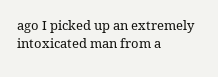ago I picked up an extremely intoxicated man from a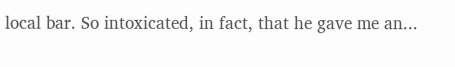local bar. So intoxicated, in fact, that he gave me an...